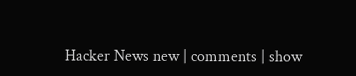Hacker News new | comments | show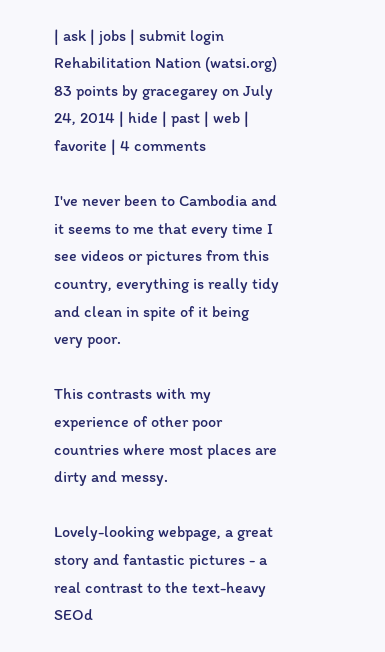| ask | jobs | submit login
Rehabilitation Nation (watsi.org)
83 points by gracegarey on July 24, 2014 | hide | past | web | favorite | 4 comments

I've never been to Cambodia and it seems to me that every time I see videos or pictures from this country, everything is really tidy and clean in spite of it being very poor.

This contrasts with my experience of other poor countries where most places are dirty and messy.

Lovely-looking webpage, a great story and fantastic pictures - a real contrast to the text-heavy SEOd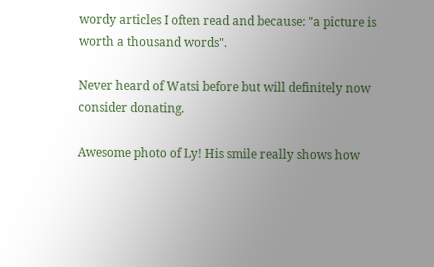wordy articles I often read and because: "a picture is worth a thousand words".

Never heard of Watsi before but will definitely now consider donating.

Awesome photo of Ly! His smile really shows how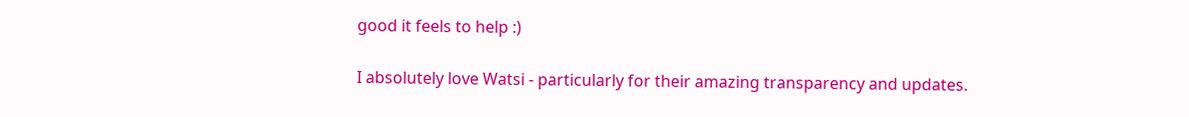good it feels to help :)

I absolutely love Watsi - particularly for their amazing transparency and updates.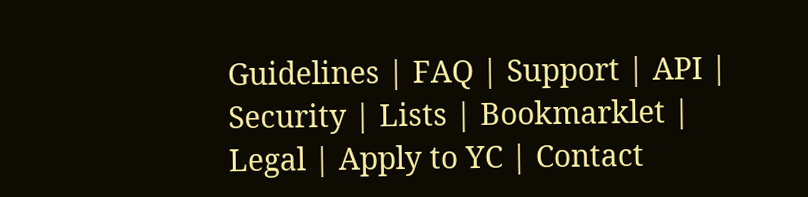Guidelines | FAQ | Support | API | Security | Lists | Bookmarklet | Legal | Apply to YC | Contact